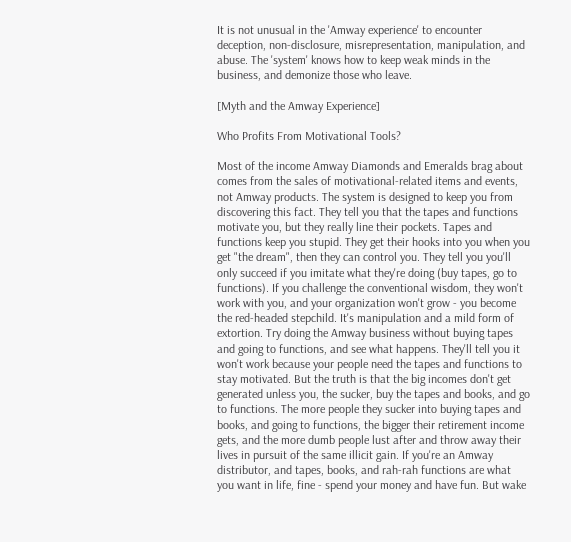It is not unusual in the 'Amway experience' to encounter deception, non-disclosure, misrepresentation, manipulation, and abuse. The 'system' knows how to keep weak minds in the business, and demonize those who leave.

[Myth and the Amway Experience]

Who Profits From Motivational Tools?

Most of the income Amway Diamonds and Emeralds brag about comes from the sales of motivational-related items and events, not Amway products. The system is designed to keep you from discovering this fact. They tell you that the tapes and functions motivate you, but they really line their pockets. Tapes and functions keep you stupid. They get their hooks into you when you get "the dream", then they can control you. They tell you you'll only succeed if you imitate what they're doing (buy tapes, go to functions). If you challenge the conventional wisdom, they won't work with you, and your organization won't grow - you become the red-headed stepchild. It's manipulation and a mild form of extortion. Try doing the Amway business without buying tapes and going to functions, and see what happens. They'll tell you it won't work because your people need the tapes and functions to stay motivated. But the truth is that the big incomes don't get generated unless you, the sucker, buy the tapes and books, and go to functions. The more people they sucker into buying tapes and books, and going to functions, the bigger their retirement income gets, and the more dumb people lust after and throw away their lives in pursuit of the same illicit gain. If you're an Amway distributor, and tapes, books, and rah-rah functions are what you want in life, fine - spend your money and have fun. But wake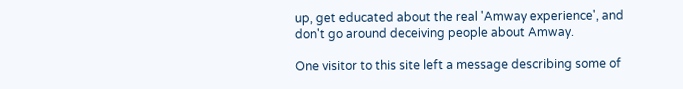up, get educated about the real 'Amway experience', and don't go around deceiving people about Amway.

One visitor to this site left a message describing some of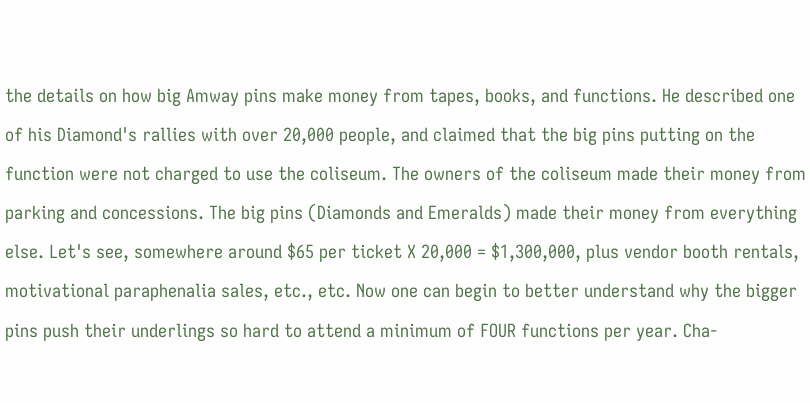the details on how big Amway pins make money from tapes, books, and functions. He described one of his Diamond's rallies with over 20,000 people, and claimed that the big pins putting on the function were not charged to use the coliseum. The owners of the coliseum made their money from parking and concessions. The big pins (Diamonds and Emeralds) made their money from everything else. Let's see, somewhere around $65 per ticket X 20,000 = $1,300,000, plus vendor booth rentals, motivational paraphenalia sales, etc., etc. Now one can begin to better understand why the bigger pins push their underlings so hard to attend a minimum of FOUR functions per year. Cha-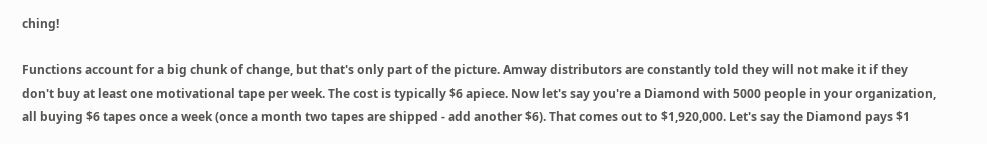ching!

Functions account for a big chunk of change, but that's only part of the picture. Amway distributors are constantly told they will not make it if they don't buy at least one motivational tape per week. The cost is typically $6 apiece. Now let's say you're a Diamond with 5000 people in your organization, all buying $6 tapes once a week (once a month two tapes are shipped - add another $6). That comes out to $1,920,000. Let's say the Diamond pays $1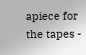apiece for the tapes -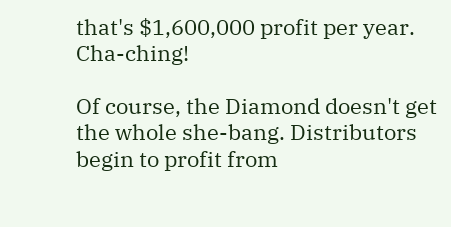that's $1,600,000 profit per year. Cha-ching!

Of course, the Diamond doesn't get the whole she-bang. Distributors begin to profit from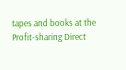tapes and books at the Profit-sharing Direct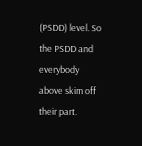(PSDD) level. So the PSDD and everybody above skim off their part.